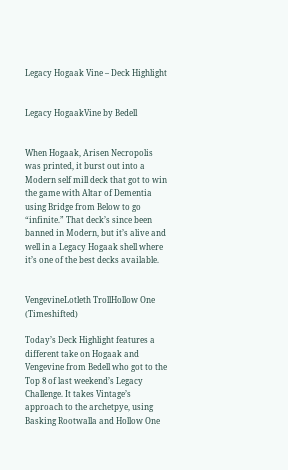Legacy Hogaak Vine – Deck Highlight


Legacy HogaakVine by Bedell


When Hogaak, Arisen Necropolis was printed, it burst out into a Modern self mill deck that got to win the game with Altar of Dementia using Bridge from Below to go “infinite.” That deck’s since been banned in Modern, but it’s alive and well in a Legacy Hogaak shell where it’s one of the best decks available.


VengevineLotleth TrollHollow One (Timeshifted)

Today’s Deck Highlight features a different take on Hogaak and Vengevine from Bedell who got to the Top 8 of last weekend’s Legacy Challenge. It takes Vintage’s approach to the archetpye, using Basking Rootwalla and Hollow One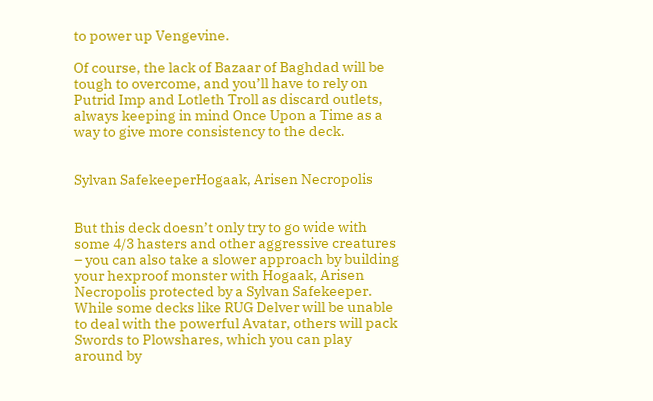to power up Vengevine.

Of course, the lack of Bazaar of Baghdad will be tough to overcome, and you’ll have to rely on Putrid Imp and Lotleth Troll as discard outlets, always keeping in mind Once Upon a Time as a way to give more consistency to the deck.


Sylvan SafekeeperHogaak, Arisen Necropolis


But this deck doesn’t only try to go wide with some 4/3 hasters and other aggressive creatures – you can also take a slower approach by building your hexproof monster with Hogaak, Arisen Necropolis protected by a Sylvan Safekeeper. While some decks like RUG Delver will be unable to deal with the powerful Avatar, others will pack Swords to Plowshares, which you can play around by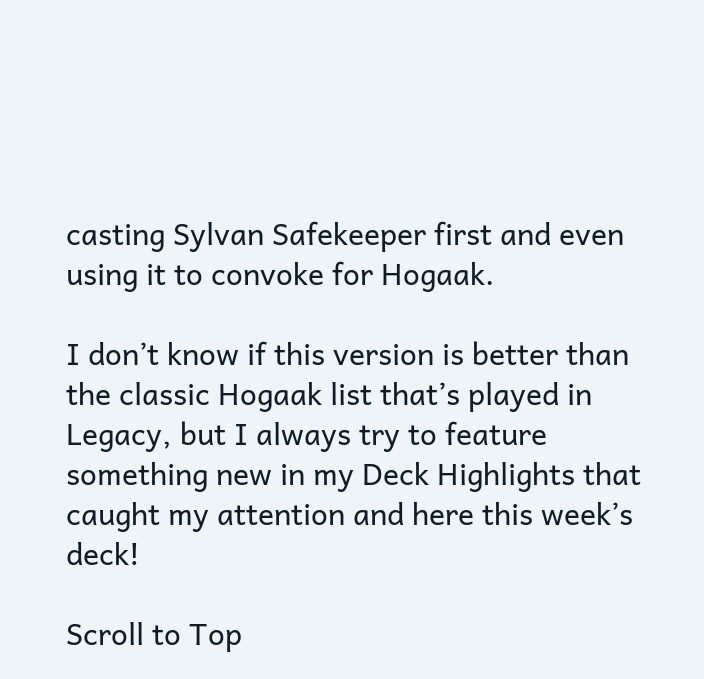casting Sylvan Safekeeper first and even using it to convoke for Hogaak.

I don’t know if this version is better than the classic Hogaak list that’s played in Legacy, but I always try to feature something new in my Deck Highlights that caught my attention and here this week’s deck!

Scroll to Top